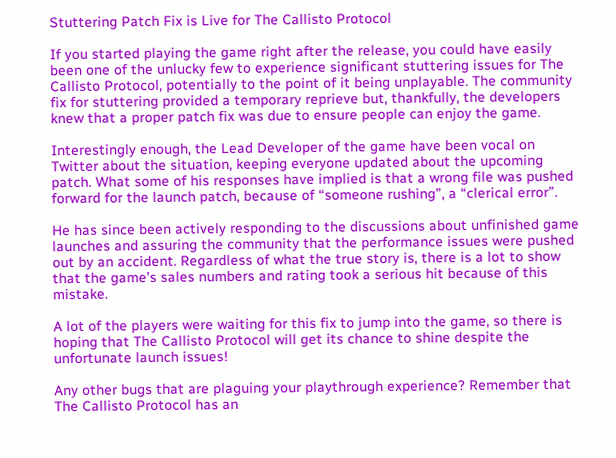Stuttering Patch Fix is Live for The Callisto Protocol

If you started playing the game right after the release, you could have easily been one of the unlucky few to experience significant stuttering issues for The Callisto Protocol, potentially to the point of it being unplayable. The community fix for stuttering provided a temporary reprieve but, thankfully, the developers knew that a proper patch fix was due to ensure people can enjoy the game.

Interestingly enough, the Lead Developer of the game have been vocal on Twitter about the situation, keeping everyone updated about the upcoming patch. What some of his responses have implied is that a wrong file was pushed forward for the launch patch, because of “someone rushing”, a “clerical error”.

He has since been actively responding to the discussions about unfinished game launches and assuring the community that the performance issues were pushed out by an accident. Regardless of what the true story is, there is a lot to show that the game’s sales numbers and rating took a serious hit because of this mistake.

A lot of the players were waiting for this fix to jump into the game, so there is hoping that The Callisto Protocol will get its chance to shine despite the unfortunate launch issues!

Any other bugs that are plaguing your playthrough experience? Remember that The Callisto Protocol has an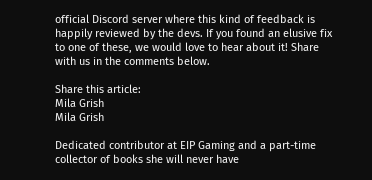official Discord server where this kind of feedback is happily reviewed by the devs. If you found an elusive fix to one of these, we would love to hear about it! Share with us in the comments below.

Share this article:
Mila Grish
Mila Grish

Dedicated contributor at EIP Gaming and a part-time collector of books she will never have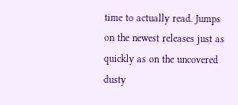time to actually read. Jumps on the newest releases just as quickly as on the uncovered dusty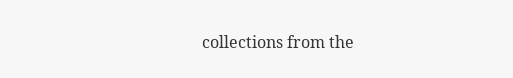collections from the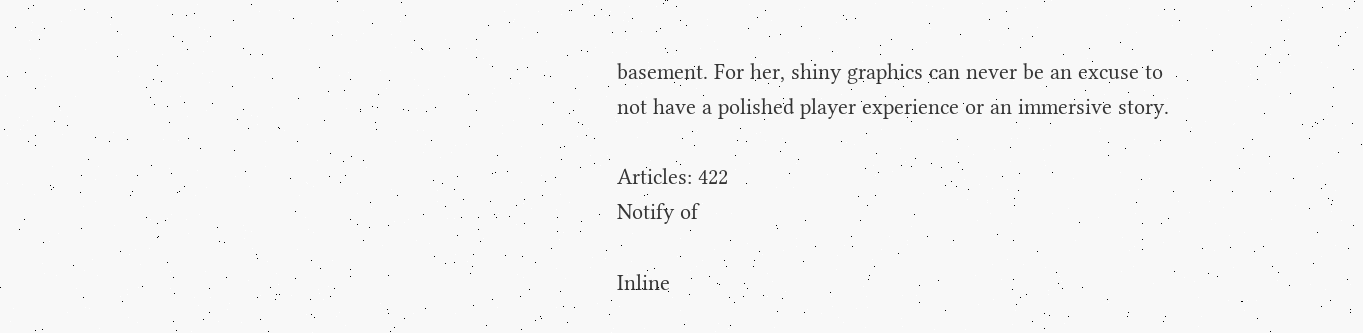basement. For her, shiny graphics can never be an excuse to not have a polished player experience or an immersive story.

Articles: 422
Notify of

Inline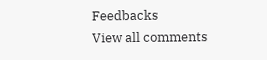Feedbacks
View all comments